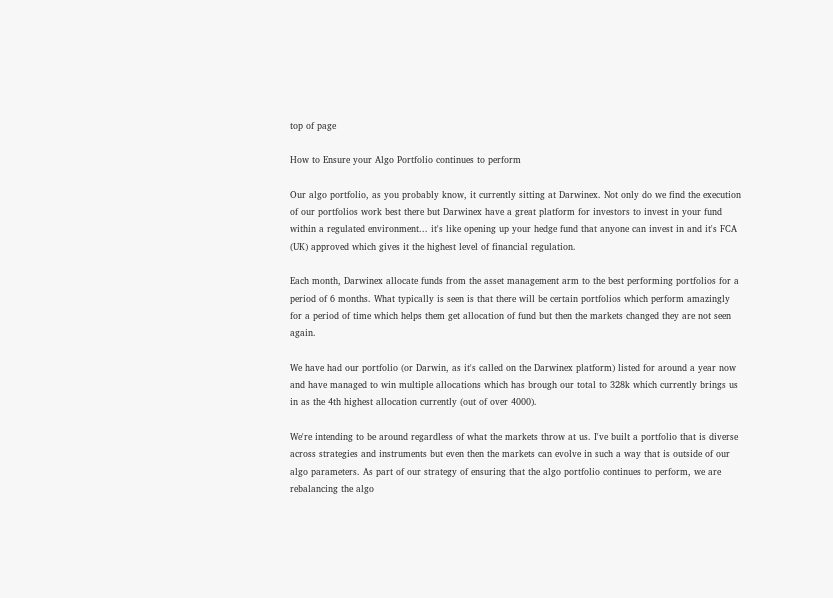top of page

How to Ensure your Algo Portfolio continues to perform

Our algo portfolio, as you probably know, it currently sitting at Darwinex. Not only do we find the execution of our portfolios work best there but Darwinex have a great platform for investors to invest in your fund within a regulated environment... it's like opening up your hedge fund that anyone can invest in and it's FCA (UK) approved which gives it the highest level of financial regulation.

Each month, Darwinex allocate funds from the asset management arm to the best performing portfolios for a period of 6 months. What typically is seen is that there will be certain portfolios which perform amazingly for a period of time which helps them get allocation of fund but then the markets changed they are not seen again.

We have had our portfolio (or Darwin, as it's called on the Darwinex platform) listed for around a year now and have managed to win multiple allocations which has brough our total to 328k which currently brings us in as the 4th highest allocation currently (out of over 4000).

We're intending to be around regardless of what the markets throw at us. I've built a portfolio that is diverse across strategies and instruments but even then the markets can evolve in such a way that is outside of our algo parameters. As part of our strategy of ensuring that the algo portfolio continues to perform, we are rebalancing the algo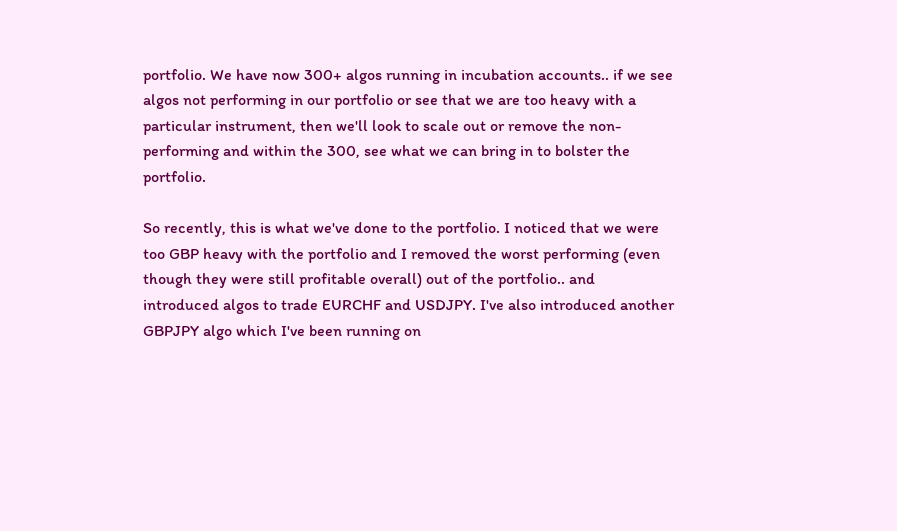portfolio. We have now 300+ algos running in incubation accounts.. if we see algos not performing in our portfolio or see that we are too heavy with a particular instrument, then we'll look to scale out or remove the non-performing and within the 300, see what we can bring in to bolster the portfolio.

So recently, this is what we've done to the portfolio. I noticed that we were too GBP heavy with the portfolio and I removed the worst performing (even though they were still profitable overall) out of the portfolio.. and introduced algos to trade EURCHF and USDJPY. I've also introduced another GBPJPY algo which I've been running on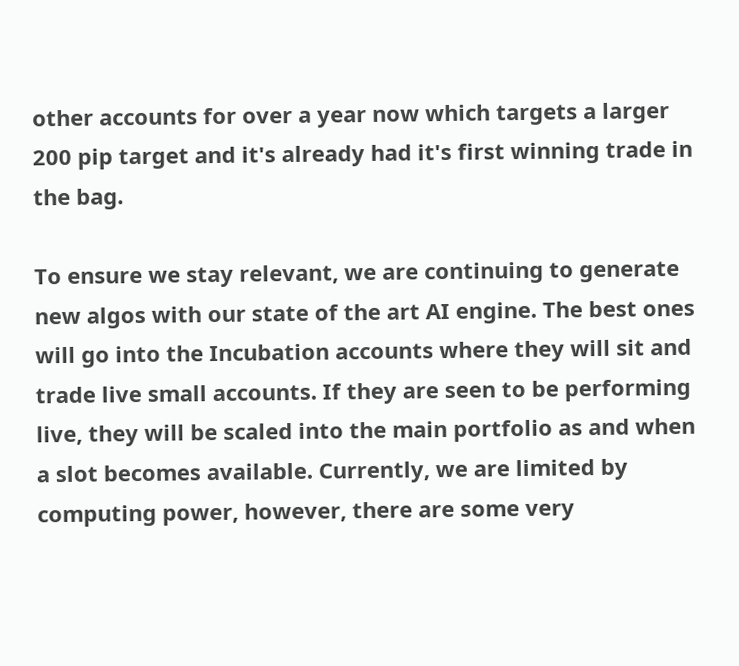other accounts for over a year now which targets a larger 200 pip target and it's already had it's first winning trade in the bag.

To ensure we stay relevant, we are continuing to generate new algos with our state of the art AI engine. The best ones will go into the Incubation accounts where they will sit and trade live small accounts. If they are seen to be performing live, they will be scaled into the main portfolio as and when a slot becomes available. Currently, we are limited by computing power, however, there are some very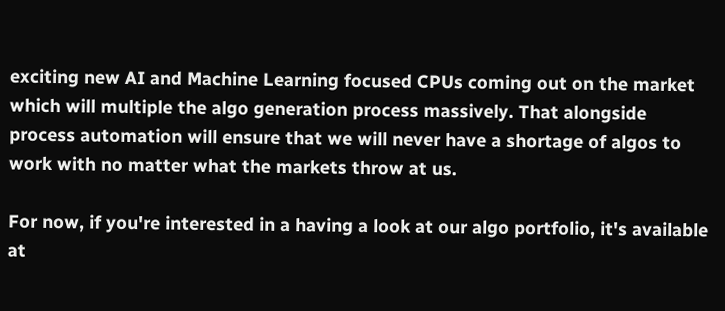exciting new AI and Machine Learning focused CPUs coming out on the market which will multiple the algo generation process massively. That alongside process automation will ensure that we will never have a shortage of algos to work with no matter what the markets throw at us.

For now, if you're interested in a having a look at our algo portfolio, it's available at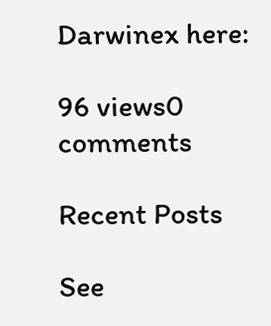Darwinex here:

96 views0 comments

Recent Posts

See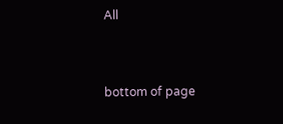All


bottom of page